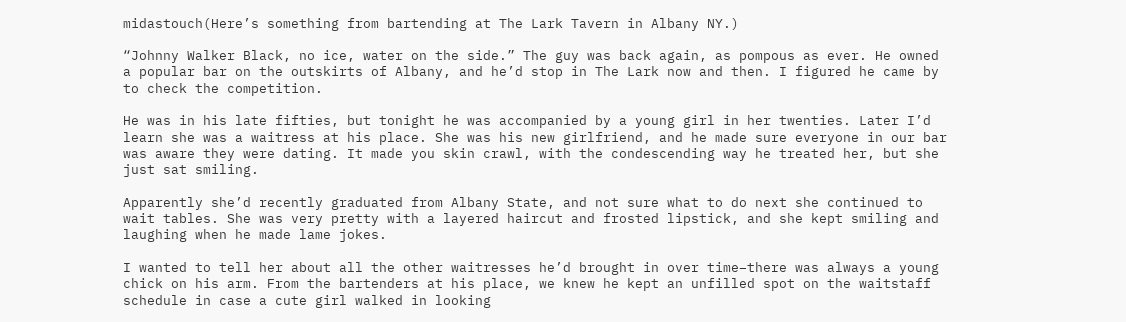midastouch(Here’s something from bartending at The Lark Tavern in Albany NY.)

“Johnny Walker Black, no ice, water on the side.” The guy was back again, as pompous as ever. He owned a popular bar on the outskirts of Albany, and he’d stop in The Lark now and then. I figured he came by to check the competition.

He was in his late fifties, but tonight he was accompanied by a young girl in her twenties. Later I’d learn she was a waitress at his place. She was his new girlfriend, and he made sure everyone in our bar was aware they were dating. It made you skin crawl, with the condescending way he treated her, but she just sat smiling.

Apparently she’d recently graduated from Albany State, and not sure what to do next she continued to wait tables. She was very pretty with a layered haircut and frosted lipstick, and she kept smiling and laughing when he made lame jokes.

I wanted to tell her about all the other waitresses he’d brought in over time–there was always a young chick on his arm. From the bartenders at his place, we knew he kept an unfilled spot on the waitstaff schedule in case a cute girl walked in looking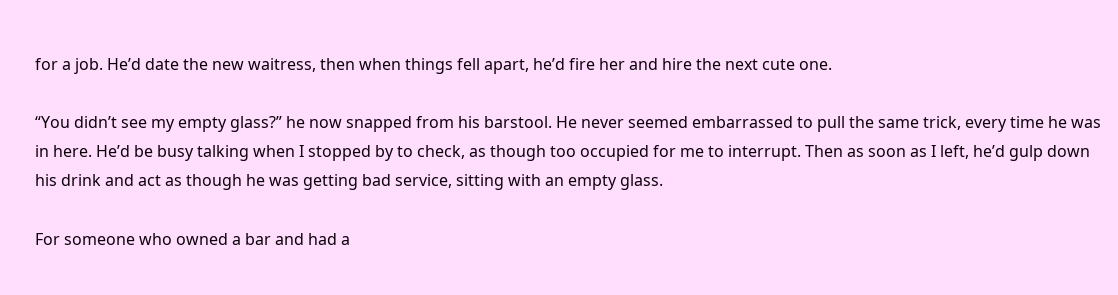for a job. He’d date the new waitress, then when things fell apart, he’d fire her and hire the next cute one.

“You didn’t see my empty glass?” he now snapped from his barstool. He never seemed embarrassed to pull the same trick, every time he was in here. He’d be busy talking when I stopped by to check, as though too occupied for me to interrupt. Then as soon as I left, he’d gulp down his drink and act as though he was getting bad service, sitting with an empty glass.

For someone who owned a bar and had a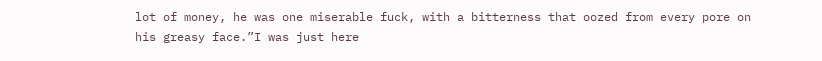lot of money, he was one miserable fuck, with a bitterness that oozed from every pore on his greasy face.”I was just here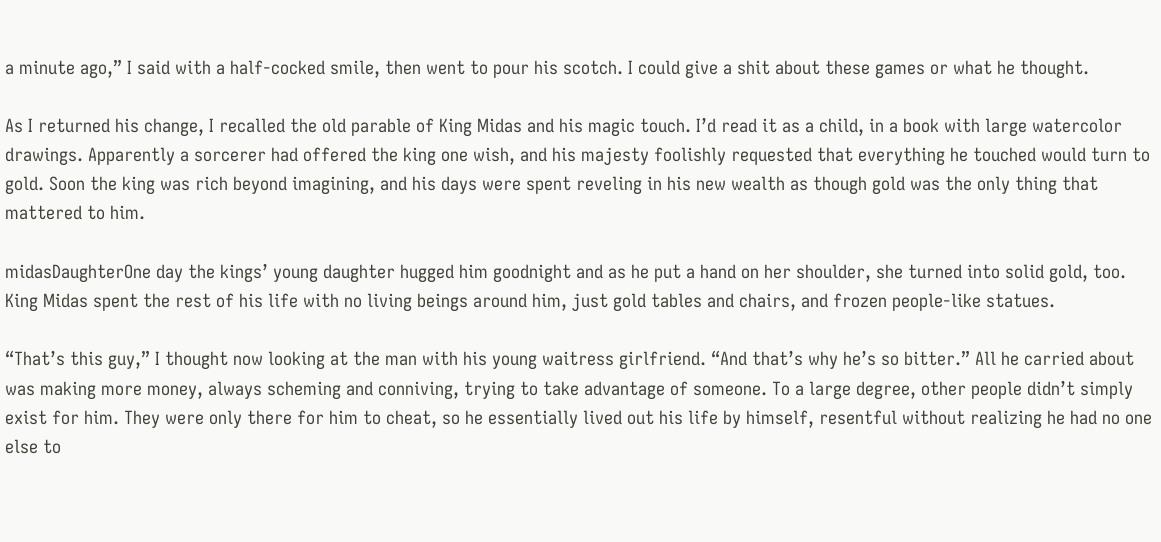a minute ago,” I said with a half-cocked smile, then went to pour his scotch. I could give a shit about these games or what he thought.

As I returned his change, I recalled the old parable of King Midas and his magic touch. I’d read it as a child, in a book with large watercolor drawings. Apparently a sorcerer had offered the king one wish, and his majesty foolishly requested that everything he touched would turn to gold. Soon the king was rich beyond imagining, and his days were spent reveling in his new wealth as though gold was the only thing that mattered to him.

midasDaughterOne day the kings’ young daughter hugged him goodnight and as he put a hand on her shoulder, she turned into solid gold, too. King Midas spent the rest of his life with no living beings around him, just gold tables and chairs, and frozen people-like statues.

“That’s this guy,” I thought now looking at the man with his young waitress girlfriend. “And that’s why he’s so bitter.” All he carried about was making more money, always scheming and conniving, trying to take advantage of someone. To a large degree, other people didn’t simply exist for him. They were only there for him to cheat, so he essentially lived out his life by himself, resentful without realizing he had no one else to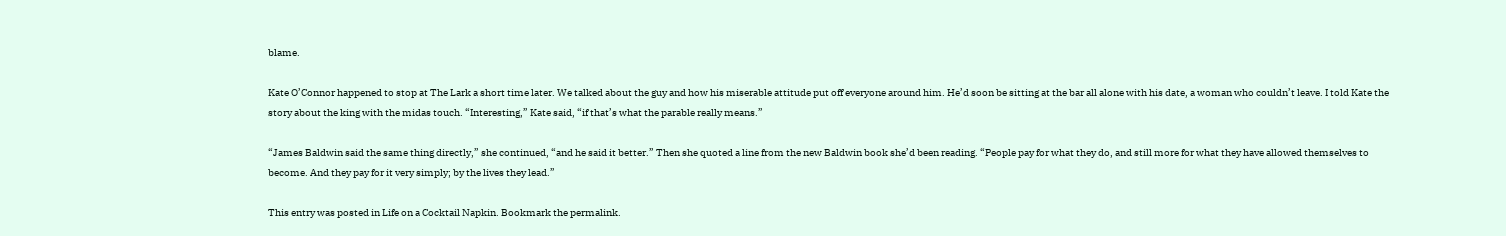blame.

Kate O’Connor happened to stop at The Lark a short time later. We talked about the guy and how his miserable attitude put off everyone around him. He’d soon be sitting at the bar all alone with his date, a woman who couldn’t leave. I told Kate the story about the king with the midas touch. “Interesting,” Kate said, “if that’s what the parable really means.”

“James Baldwin said the same thing directly,” she continued, “and he said it better.” Then she quoted a line from the new Baldwin book she’d been reading. “People pay for what they do, and still more for what they have allowed themselves to become. And they pay for it very simply; by the lives they lead.”

This entry was posted in Life on a Cocktail Napkin. Bookmark the permalink.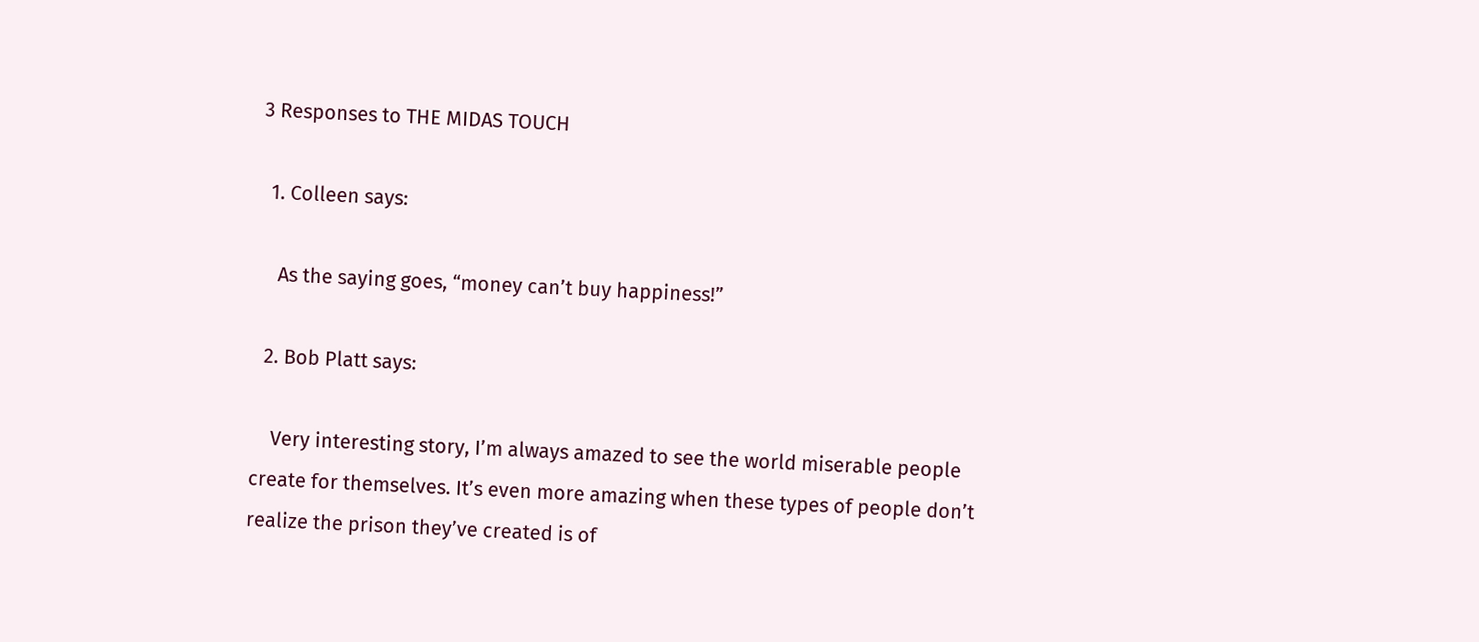3 Responses to THE MIDAS TOUCH

  1. Colleen says:

    As the saying goes, “money can’t buy happiness!”

  2. Bob Platt says:

    Very interesting story, I’m always amazed to see the world miserable people create for themselves. It’s even more amazing when these types of people don’t realize the prison they’ve created is of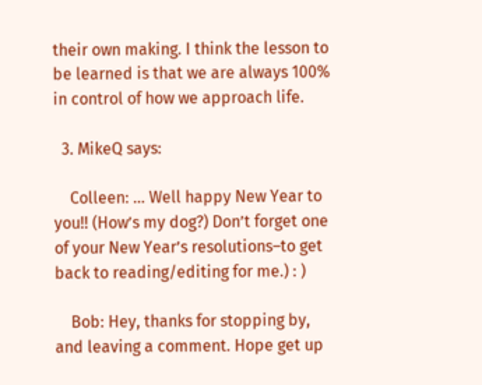their own making. I think the lesson to be learned is that we are always 100% in control of how we approach life.

  3. MikeQ says:

    Colleen: … Well happy New Year to you!! (How’s my dog?) Don’t forget one of your New Year’s resolutions–to get back to reading/editing for me.) : )

    Bob: Hey, thanks for stopping by, and leaving a comment. Hope get up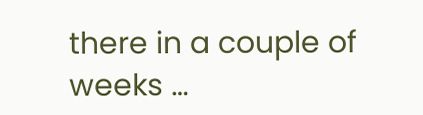there in a couple of weeks …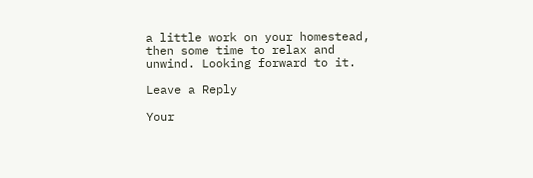a little work on your homestead, then some time to relax and unwind. Looking forward to it.

Leave a Reply

Your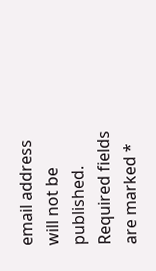email address will not be published. Required fields are marked *